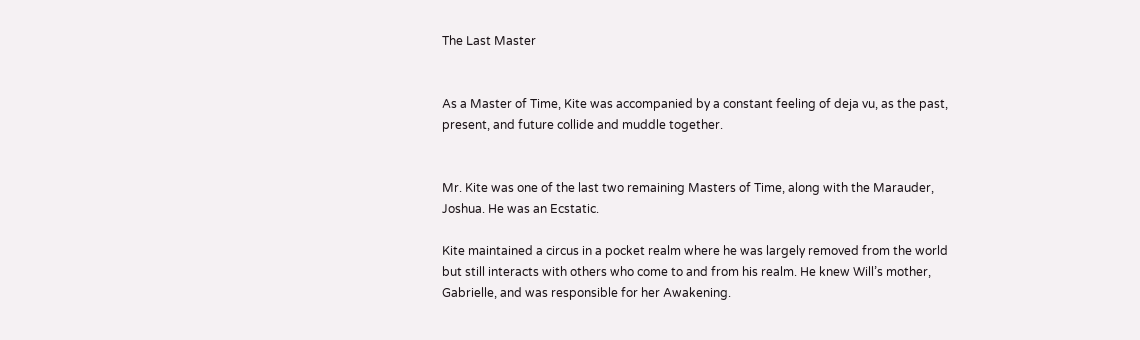The Last Master


As a Master of Time, Kite was accompanied by a constant feeling of deja vu, as the past, present, and future collide and muddle together.


Mr. Kite was one of the last two remaining Masters of Time, along with the Marauder, Joshua. He was an Ecstatic.

Kite maintained a circus in a pocket realm where he was largely removed from the world but still interacts with others who come to and from his realm. He knew Will’s mother, Gabrielle, and was responsible for her Awakening.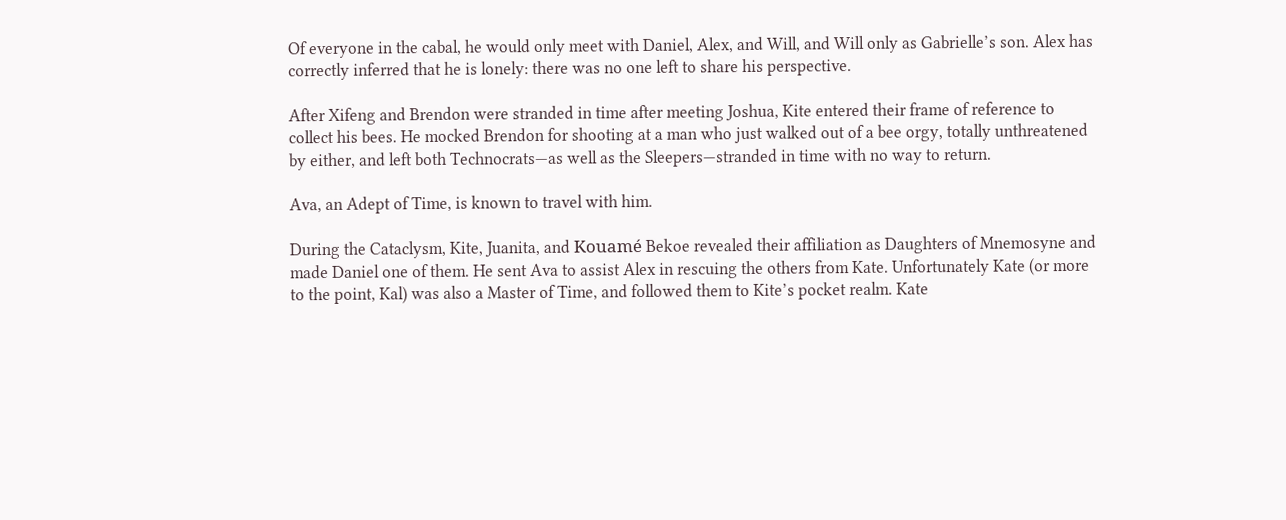Of everyone in the cabal, he would only meet with Daniel, Alex, and Will, and Will only as Gabrielle’s son. Alex has correctly inferred that he is lonely: there was no one left to share his perspective.

After Xifeng and Brendon were stranded in time after meeting Joshua, Kite entered their frame of reference to collect his bees. He mocked Brendon for shooting at a man who just walked out of a bee orgy, totally unthreatened by either, and left both Technocrats—as well as the Sleepers—stranded in time with no way to return.

Ava, an Adept of Time, is known to travel with him.

During the Cataclysm, Kite, Juanita, and Kouamé Bekoe revealed their affiliation as Daughters of Mnemosyne and made Daniel one of them. He sent Ava to assist Alex in rescuing the others from Kate. Unfortunately Kate (or more to the point, Kal) was also a Master of Time, and followed them to Kite’s pocket realm. Kate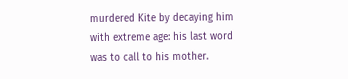murdered Kite by decaying him with extreme age: his last word was to call to his mother.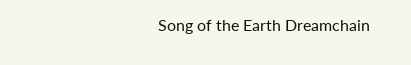Song of the Earth Dreamchain